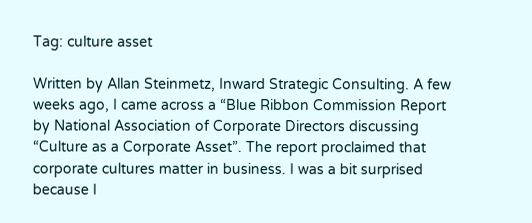Tag: culture asset

Written by Allan Steinmetz, Inward Strategic Consulting. A few weeks ago, I came across a “Blue Ribbon Commission Report by National Association of Corporate Directors discussing “Culture as a Corporate Asset”. The report proclaimed that corporate cultures matter in business. I was a bit surprised because I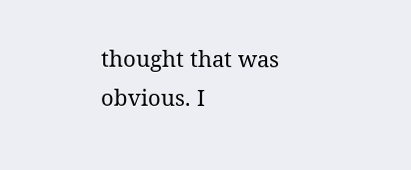thought that was obvious. I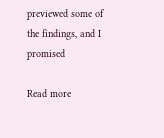previewed some of the findings, and I promised

Read more